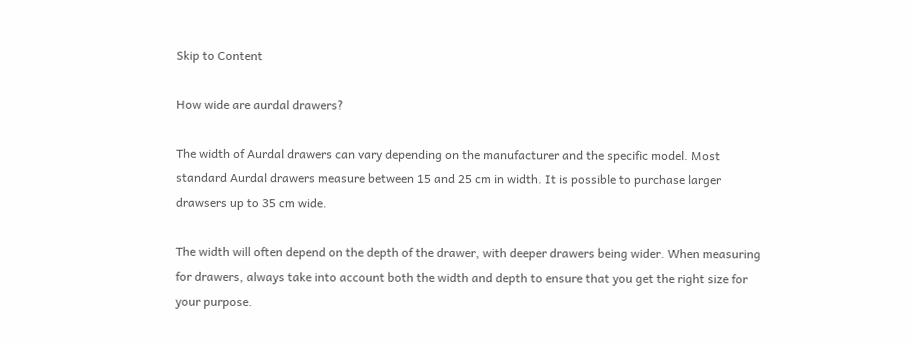Skip to Content

How wide are aurdal drawers?

The width of Aurdal drawers can vary depending on the manufacturer and the specific model. Most standard Aurdal drawers measure between 15 and 25 cm in width. It is possible to purchase larger drawsers up to 35 cm wide.

The width will often depend on the depth of the drawer, with deeper drawers being wider. When measuring for drawers, always take into account both the width and depth to ensure that you get the right size for your purpose.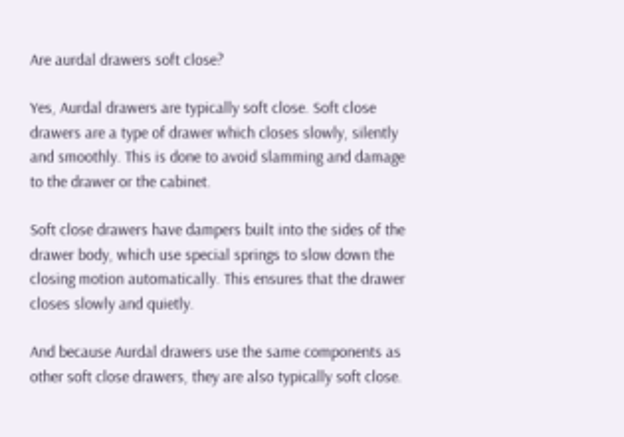Are aurdal drawers soft close?

Yes, Aurdal drawers are typically soft close. Soft close drawers are a type of drawer which closes slowly, silently and smoothly. This is done to avoid slamming and damage to the drawer or the cabinet.

Soft close drawers have dampers built into the sides of the drawer body, which use special springs to slow down the closing motion automatically. This ensures that the drawer closes slowly and quietly.

And because Aurdal drawers use the same components as other soft close drawers, they are also typically soft close.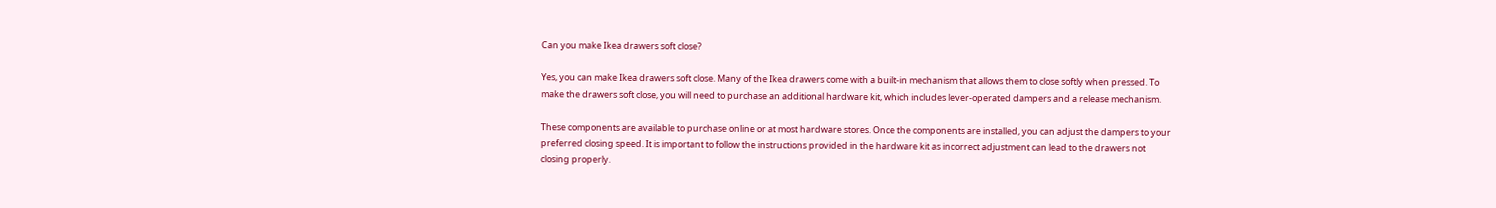Can you make Ikea drawers soft close?

Yes, you can make Ikea drawers soft close. Many of the Ikea drawers come with a built-in mechanism that allows them to close softly when pressed. To make the drawers soft close, you will need to purchase an additional hardware kit, which includes lever-operated dampers and a release mechanism.

These components are available to purchase online or at most hardware stores. Once the components are installed, you can adjust the dampers to your preferred closing speed. It is important to follow the instructions provided in the hardware kit as incorrect adjustment can lead to the drawers not closing properly.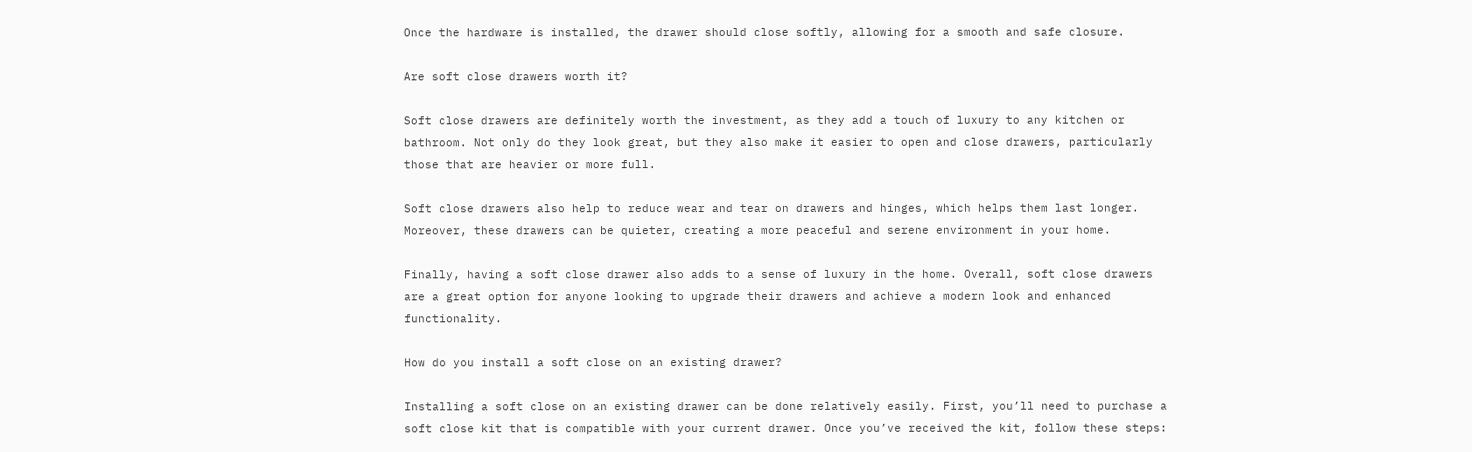Once the hardware is installed, the drawer should close softly, allowing for a smooth and safe closure.

Are soft close drawers worth it?

Soft close drawers are definitely worth the investment, as they add a touch of luxury to any kitchen or bathroom. Not only do they look great, but they also make it easier to open and close drawers, particularly those that are heavier or more full.

Soft close drawers also help to reduce wear and tear on drawers and hinges, which helps them last longer. Moreover, these drawers can be quieter, creating a more peaceful and serene environment in your home.

Finally, having a soft close drawer also adds to a sense of luxury in the home. Overall, soft close drawers are a great option for anyone looking to upgrade their drawers and achieve a modern look and enhanced functionality.

How do you install a soft close on an existing drawer?

Installing a soft close on an existing drawer can be done relatively easily. First, you’ll need to purchase a soft close kit that is compatible with your current drawer. Once you’ve received the kit, follow these steps: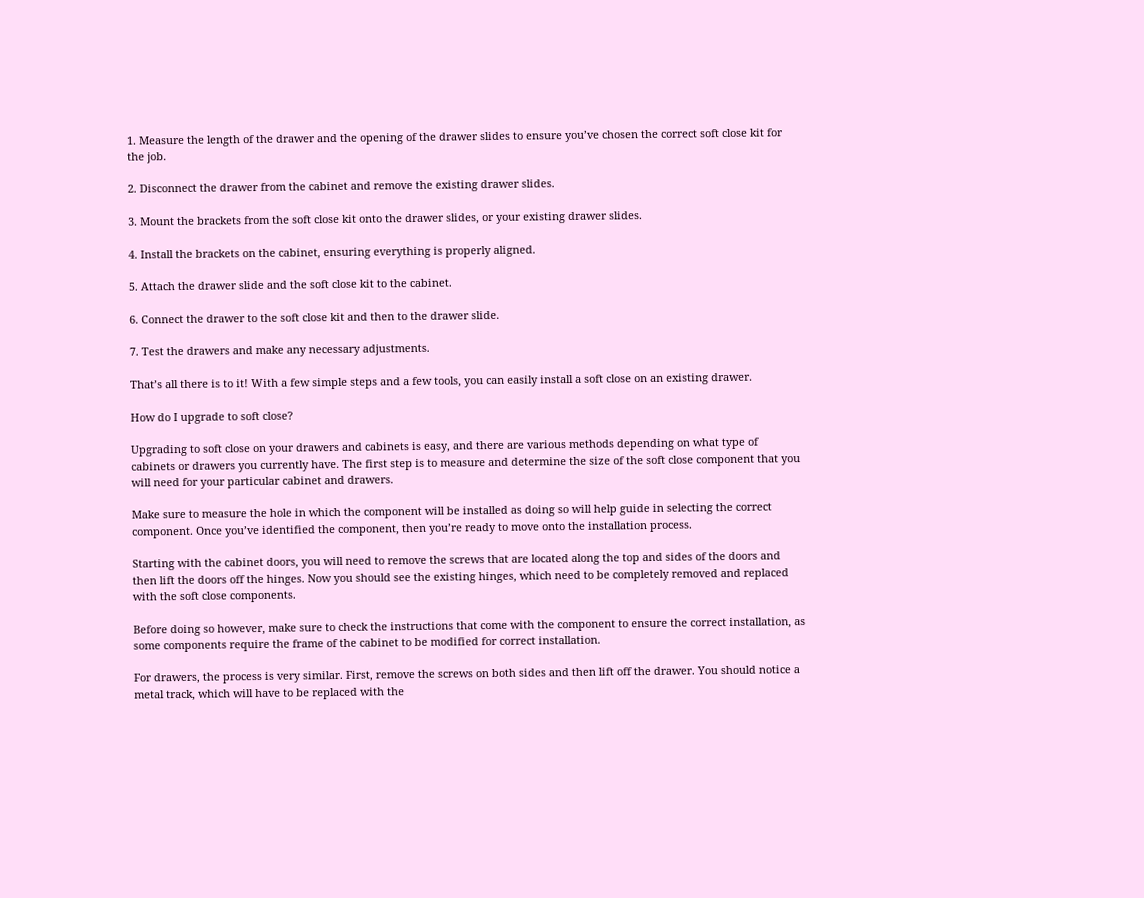1. Measure the length of the drawer and the opening of the drawer slides to ensure you’ve chosen the correct soft close kit for the job.

2. Disconnect the drawer from the cabinet and remove the existing drawer slides.

3. Mount the brackets from the soft close kit onto the drawer slides, or your existing drawer slides.

4. Install the brackets on the cabinet, ensuring everything is properly aligned.

5. Attach the drawer slide and the soft close kit to the cabinet.

6. Connect the drawer to the soft close kit and then to the drawer slide.

7. Test the drawers and make any necessary adjustments.

That’s all there is to it! With a few simple steps and a few tools, you can easily install a soft close on an existing drawer.

How do I upgrade to soft close?

Upgrading to soft close on your drawers and cabinets is easy, and there are various methods depending on what type of cabinets or drawers you currently have. The first step is to measure and determine the size of the soft close component that you will need for your particular cabinet and drawers.

Make sure to measure the hole in which the component will be installed as doing so will help guide in selecting the correct component. Once you’ve identified the component, then you’re ready to move onto the installation process.

Starting with the cabinet doors, you will need to remove the screws that are located along the top and sides of the doors and then lift the doors off the hinges. Now you should see the existing hinges, which need to be completely removed and replaced with the soft close components.

Before doing so however, make sure to check the instructions that come with the component to ensure the correct installation, as some components require the frame of the cabinet to be modified for correct installation.

For drawers, the process is very similar. First, remove the screws on both sides and then lift off the drawer. You should notice a metal track, which will have to be replaced with the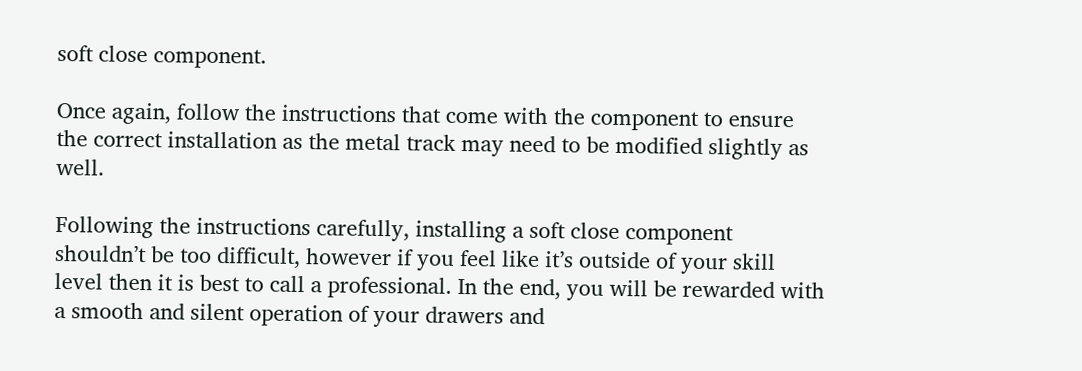soft close component.

Once again, follow the instructions that come with the component to ensure the correct installation as the metal track may need to be modified slightly as well.

Following the instructions carefully, installing a soft close component shouldn’t be too difficult, however if you feel like it’s outside of your skill level then it is best to call a professional. In the end, you will be rewarded with a smooth and silent operation of your drawers and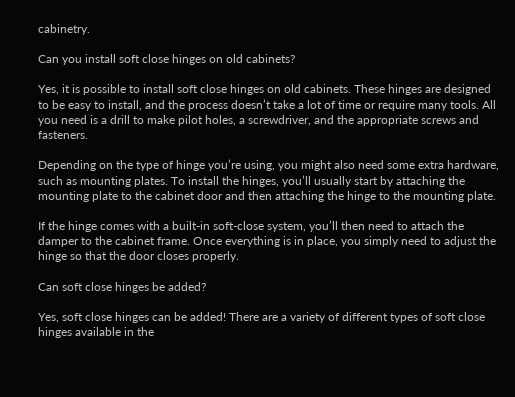cabinetry.

Can you install soft close hinges on old cabinets?

Yes, it is possible to install soft close hinges on old cabinets. These hinges are designed to be easy to install, and the process doesn’t take a lot of time or require many tools. All you need is a drill to make pilot holes, a screwdriver, and the appropriate screws and fasteners.

Depending on the type of hinge you’re using, you might also need some extra hardware, such as mounting plates. To install the hinges, you’ll usually start by attaching the mounting plate to the cabinet door and then attaching the hinge to the mounting plate.

If the hinge comes with a built-in soft-close system, you’ll then need to attach the damper to the cabinet frame. Once everything is in place, you simply need to adjust the hinge so that the door closes properly.

Can soft close hinges be added?

Yes, soft close hinges can be added! There are a variety of different types of soft close hinges available in the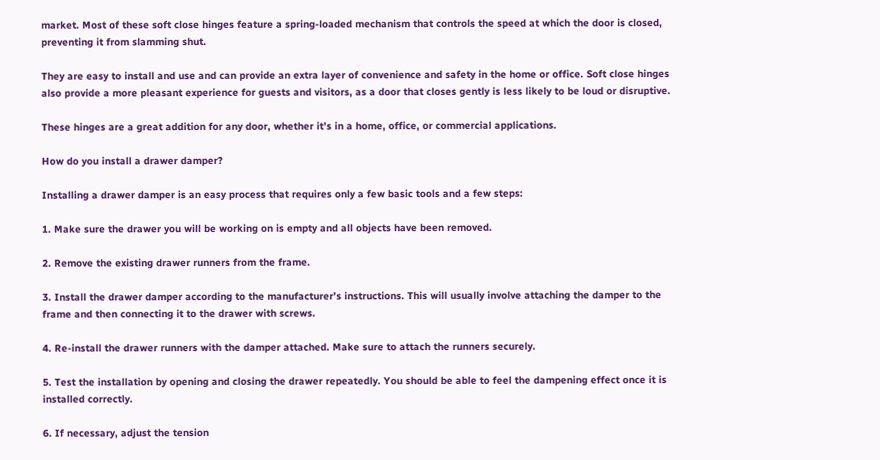market. Most of these soft close hinges feature a spring-loaded mechanism that controls the speed at which the door is closed, preventing it from slamming shut.

They are easy to install and use and can provide an extra layer of convenience and safety in the home or office. Soft close hinges also provide a more pleasant experience for guests and visitors, as a door that closes gently is less likely to be loud or disruptive.

These hinges are a great addition for any door, whether it’s in a home, office, or commercial applications.

How do you install a drawer damper?

Installing a drawer damper is an easy process that requires only a few basic tools and a few steps:

1. Make sure the drawer you will be working on is empty and all objects have been removed.

2. Remove the existing drawer runners from the frame.

3. Install the drawer damper according to the manufacturer’s instructions. This will usually involve attaching the damper to the frame and then connecting it to the drawer with screws.

4. Re-install the drawer runners with the damper attached. Make sure to attach the runners securely.

5. Test the installation by opening and closing the drawer repeatedly. You should be able to feel the dampening effect once it is installed correctly.

6. If necessary, adjust the tension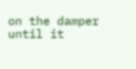on the damper until it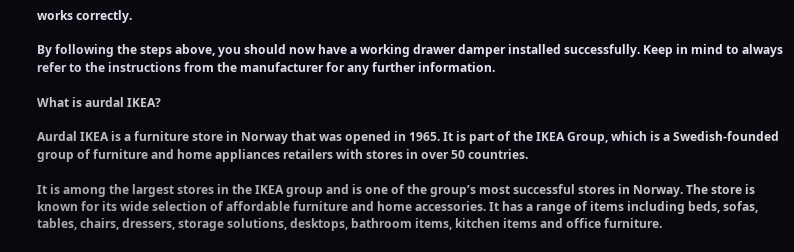works correctly.

By following the steps above, you should now have a working drawer damper installed successfully. Keep in mind to always refer to the instructions from the manufacturer for any further information.

What is aurdal IKEA?

Aurdal IKEA is a furniture store in Norway that was opened in 1965. It is part of the IKEA Group, which is a Swedish-founded group of furniture and home appliances retailers with stores in over 50 countries.

It is among the largest stores in the IKEA group and is one of the group’s most successful stores in Norway. The store is known for its wide selection of affordable furniture and home accessories. It has a range of items including beds, sofas, tables, chairs, dressers, storage solutions, desktops, bathroom items, kitchen items and office furniture.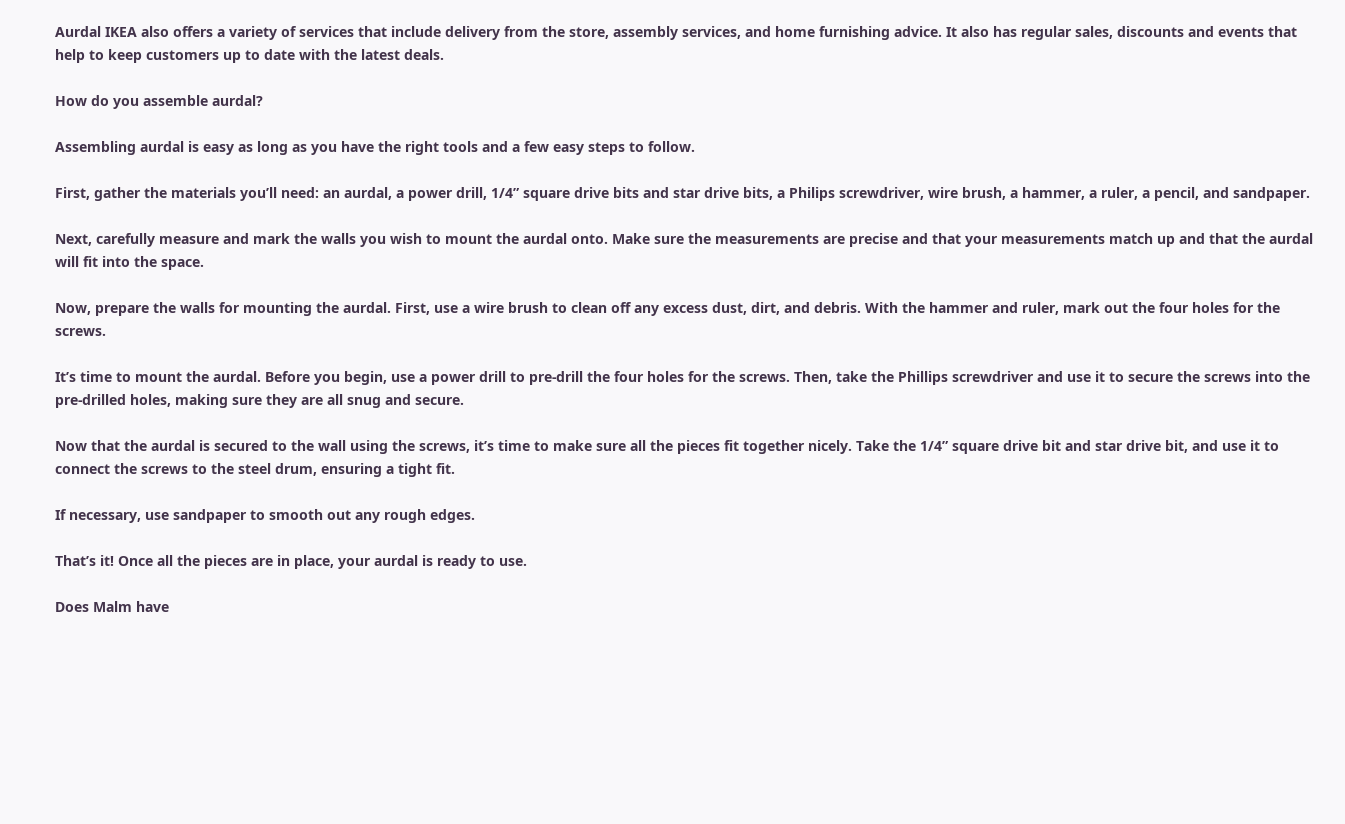Aurdal IKEA also offers a variety of services that include delivery from the store, assembly services, and home furnishing advice. It also has regular sales, discounts and events that help to keep customers up to date with the latest deals.

How do you assemble aurdal?

Assembling aurdal is easy as long as you have the right tools and a few easy steps to follow.

First, gather the materials you’ll need: an aurdal, a power drill, 1/4” square drive bits and star drive bits, a Philips screwdriver, wire brush, a hammer, a ruler, a pencil, and sandpaper.

Next, carefully measure and mark the walls you wish to mount the aurdal onto. Make sure the measurements are precise and that your measurements match up and that the aurdal will fit into the space.

Now, prepare the walls for mounting the aurdal. First, use a wire brush to clean off any excess dust, dirt, and debris. With the hammer and ruler, mark out the four holes for the screws.

It’s time to mount the aurdal. Before you begin, use a power drill to pre-drill the four holes for the screws. Then, take the Phillips screwdriver and use it to secure the screws into the pre-drilled holes, making sure they are all snug and secure.

Now that the aurdal is secured to the wall using the screws, it’s time to make sure all the pieces fit together nicely. Take the 1/4” square drive bit and star drive bit, and use it to connect the screws to the steel drum, ensuring a tight fit.

If necessary, use sandpaper to smooth out any rough edges.

That’s it! Once all the pieces are in place, your aurdal is ready to use.

Does Malm have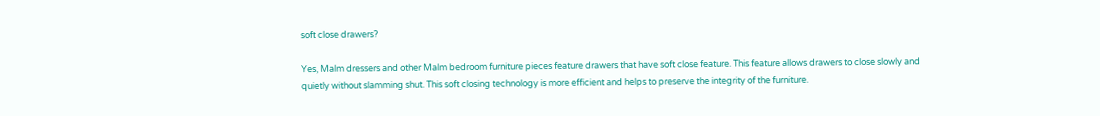soft close drawers?

Yes, Malm dressers and other Malm bedroom furniture pieces feature drawers that have soft close feature. This feature allows drawers to close slowly and quietly without slamming shut. This soft closing technology is more efficient and helps to preserve the integrity of the furniture.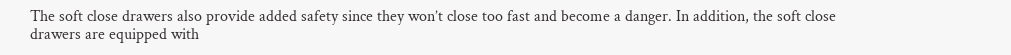The soft close drawers also provide added safety since they won’t close too fast and become a danger. In addition, the soft close drawers are equipped with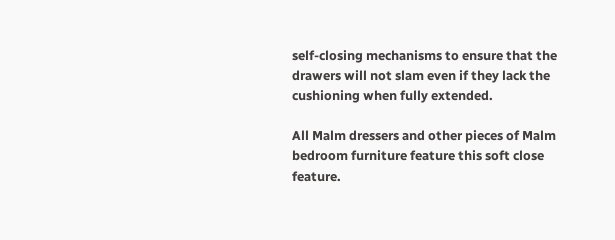self-closing mechanisms to ensure that the drawers will not slam even if they lack the cushioning when fully extended.

All Malm dressers and other pieces of Malm bedroom furniture feature this soft close feature.